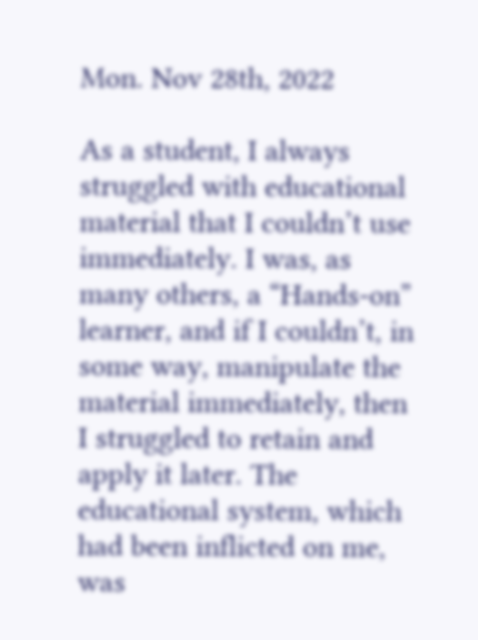Mon. Nov 28th, 2022

As a student, I always struggled with educational material that I couldn’t use immediately. I was, as many others, a “Hands-on” learner, and if I couldn’t, in some way, manipulate the material immediately, then I struggled to retain and apply it later. The educational system, which had been inflicted on me, was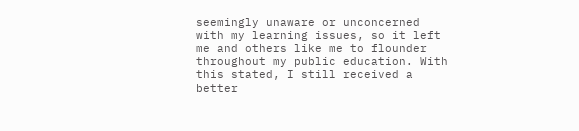seemingly unaware or unconcerned with my learning issues, so it left me and others like me to flounder throughout my public education. With this stated, I still received a better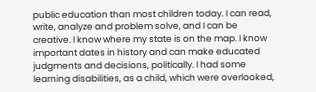public education than most children today. I can read, write, analyze and problem solve, and I can be creative. I know where my state is on the map. I know important dates in history and can make educated judgments and decisions, politically. I had some learning disabilities, as a child, which were overlooked,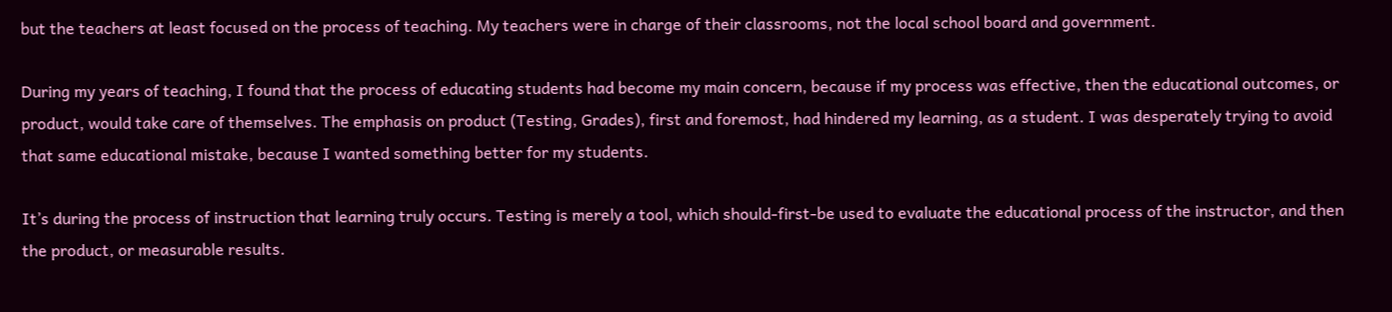but the teachers at least focused on the process of teaching. My teachers were in charge of their classrooms, not the local school board and government.

During my years of teaching, I found that the process of educating students had become my main concern, because if my process was effective, then the educational outcomes, or product, would take care of themselves. The emphasis on product (Testing, Grades), first and foremost, had hindered my learning, as a student. I was desperately trying to avoid that same educational mistake, because I wanted something better for my students.

It’s during the process of instruction that learning truly occurs. Testing is merely a tool, which should-first-be used to evaluate the educational process of the instructor, and then the product, or measurable results.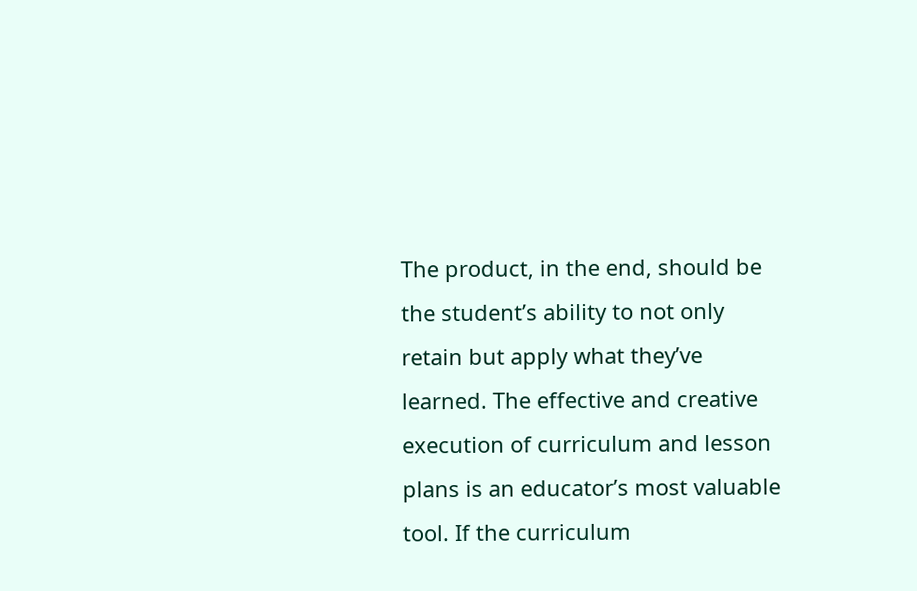The product, in the end, should be the student’s ability to not only retain but apply what they’ve learned. The effective and creative execution of curriculum and lesson plans is an educator’s most valuable tool. If the curriculum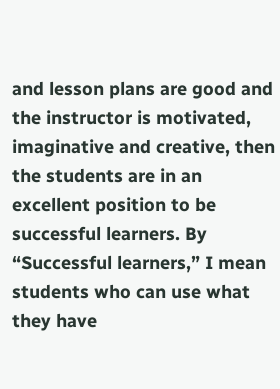and lesson plans are good and the instructor is motivated, imaginative and creative, then the students are in an excellent position to be successful learners. By “Successful learners,” I mean students who can use what they have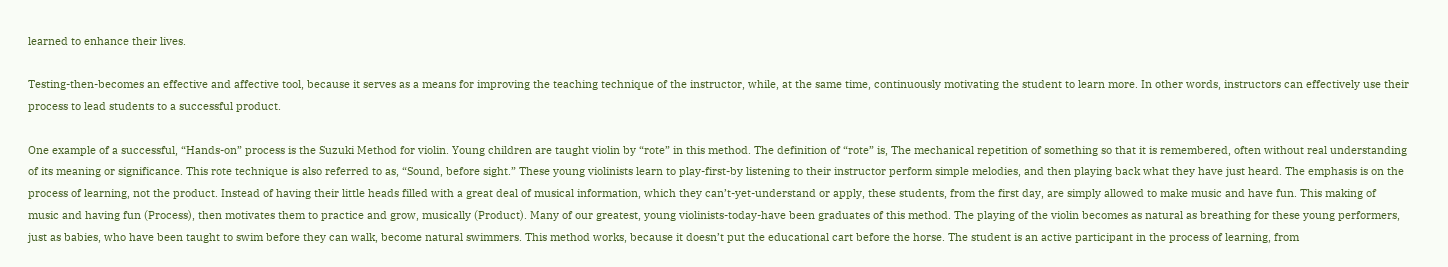learned to enhance their lives.

Testing-then-becomes an effective and affective tool, because it serves as a means for improving the teaching technique of the instructor, while, at the same time, continuously motivating the student to learn more. In other words, instructors can effectively use their process to lead students to a successful product.

One example of a successful, “Hands-on” process is the Suzuki Method for violin. Young children are taught violin by “rote” in this method. The definition of “rote” is, The mechanical repetition of something so that it is remembered, often without real understanding of its meaning or significance. This rote technique is also referred to as, “Sound, before sight.” These young violinists learn to play-first-by listening to their instructor perform simple melodies, and then playing back what they have just heard. The emphasis is on the process of learning, not the product. Instead of having their little heads filled with a great deal of musical information, which they can’t-yet-understand or apply, these students, from the first day, are simply allowed to make music and have fun. This making of music and having fun (Process), then motivates them to practice and grow, musically (Product). Many of our greatest, young violinists-today-have been graduates of this method. The playing of the violin becomes as natural as breathing for these young performers, just as babies, who have been taught to swim before they can walk, become natural swimmers. This method works, because it doesn’t put the educational cart before the horse. The student is an active participant in the process of learning, from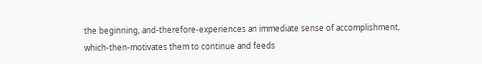the beginning, and-therefore-experiences an immediate sense of accomplishment, which-then-motivates them to continue and feeds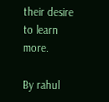their desire to learn more.

By rahul